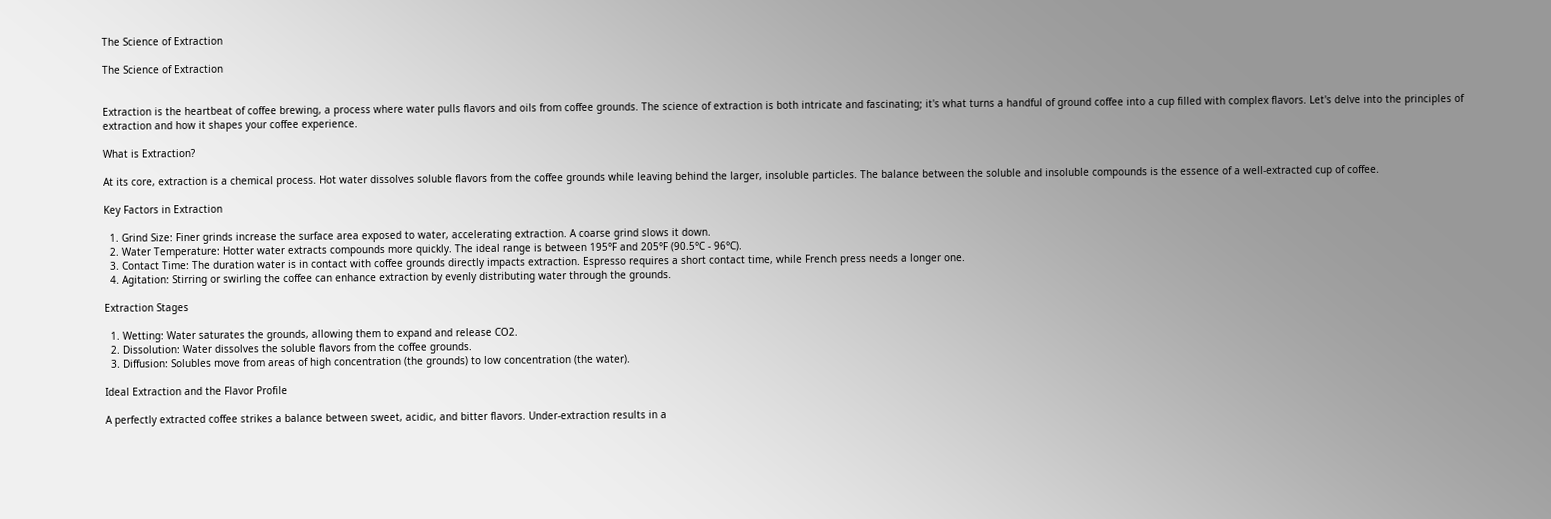The Science of Extraction

The Science of Extraction


Extraction is the heartbeat of coffee brewing, a process where water pulls flavors and oils from coffee grounds. The science of extraction is both intricate and fascinating; it's what turns a handful of ground coffee into a cup filled with complex flavors. Let's delve into the principles of extraction and how it shapes your coffee experience.

What is Extraction?

At its core, extraction is a chemical process. Hot water dissolves soluble flavors from the coffee grounds while leaving behind the larger, insoluble particles. The balance between the soluble and insoluble compounds is the essence of a well-extracted cup of coffee.

Key Factors in Extraction

  1. Grind Size: Finer grinds increase the surface area exposed to water, accelerating extraction. A coarse grind slows it down.
  2. Water Temperature: Hotter water extracts compounds more quickly. The ideal range is between 195°F and 205°F (90.5°C - 96°C).
  3. Contact Time: The duration water is in contact with coffee grounds directly impacts extraction. Espresso requires a short contact time, while French press needs a longer one.
  4. Agitation: Stirring or swirling the coffee can enhance extraction by evenly distributing water through the grounds.

Extraction Stages

  1. Wetting: Water saturates the grounds, allowing them to expand and release CO2.
  2. Dissolution: Water dissolves the soluble flavors from the coffee grounds.
  3. Diffusion: Solubles move from areas of high concentration (the grounds) to low concentration (the water).

Ideal Extraction and the Flavor Profile

A perfectly extracted coffee strikes a balance between sweet, acidic, and bitter flavors. Under-extraction results in a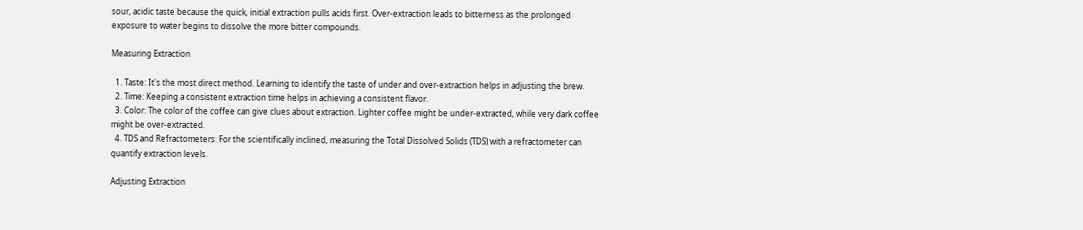sour, acidic taste because the quick, initial extraction pulls acids first. Over-extraction leads to bitterness as the prolonged exposure to water begins to dissolve the more bitter compounds.

Measuring Extraction

  1. Taste: It's the most direct method. Learning to identify the taste of under and over-extraction helps in adjusting the brew.
  2. Time: Keeping a consistent extraction time helps in achieving a consistent flavor.
  3. Color: The color of the coffee can give clues about extraction. Lighter coffee might be under-extracted, while very dark coffee might be over-extracted.
  4. TDS and Refractometers: For the scientifically inclined, measuring the Total Dissolved Solids (TDS) with a refractometer can quantify extraction levels.

Adjusting Extraction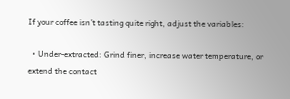If your coffee isn’t tasting quite right, adjust the variables:

  • Under-extracted: Grind finer, increase water temperature, or extend the contact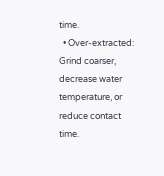time.
  • Over-extracted: Grind coarser, decrease water temperature, or reduce contact time.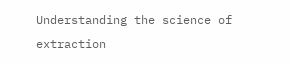Understanding the science of extraction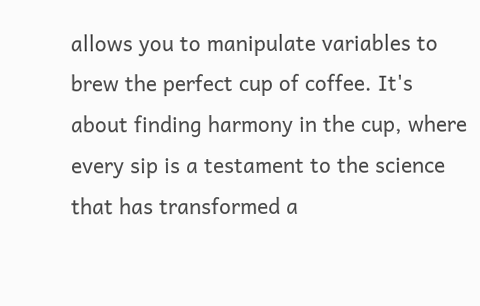allows you to manipulate variables to brew the perfect cup of coffee. It's about finding harmony in the cup, where every sip is a testament to the science that has transformed a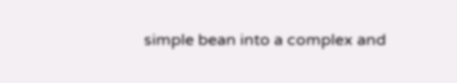simple bean into a complex and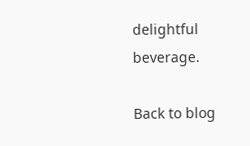delightful beverage.

Back to blog